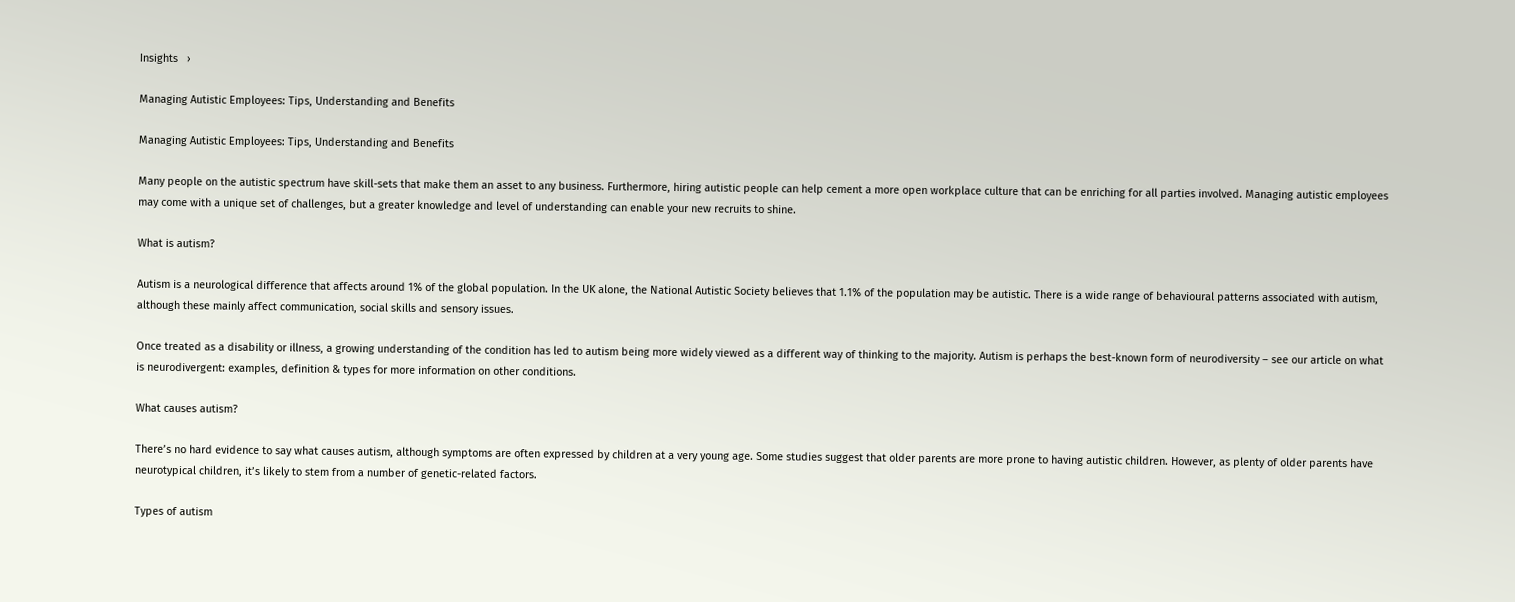Insights   ›

Managing Autistic Employees: Tips, Understanding and Benefits

Managing Autistic Employees: Tips, Understanding and Benefits

Many people on the autistic spectrum have skill-sets that make them an asset to any business. Furthermore, hiring autistic people can help cement a more open workplace culture that can be enriching for all parties involved. Managing autistic employees may come with a unique set of challenges, but a greater knowledge and level of understanding can enable your new recruits to shine.

What is autism?

Autism is a neurological difference that affects around 1% of the global population. In the UK alone, the National Autistic Society believes that 1.1% of the population may be autistic. There is a wide range of behavioural patterns associated with autism, although these mainly affect communication, social skills and sensory issues.

Once treated as a disability or illness, a growing understanding of the condition has led to autism being more widely viewed as a different way of thinking to the majority. Autism is perhaps the best-known form of neurodiversity – see our article on what is neurodivergent: examples, definition & types for more information on other conditions.

What causes autism?

There’s no hard evidence to say what causes autism, although symptoms are often expressed by children at a very young age. Some studies suggest that older parents are more prone to having autistic children. However, as plenty of older parents have neurotypical children, it’s likely to stem from a number of genetic-related factors.

Types of autism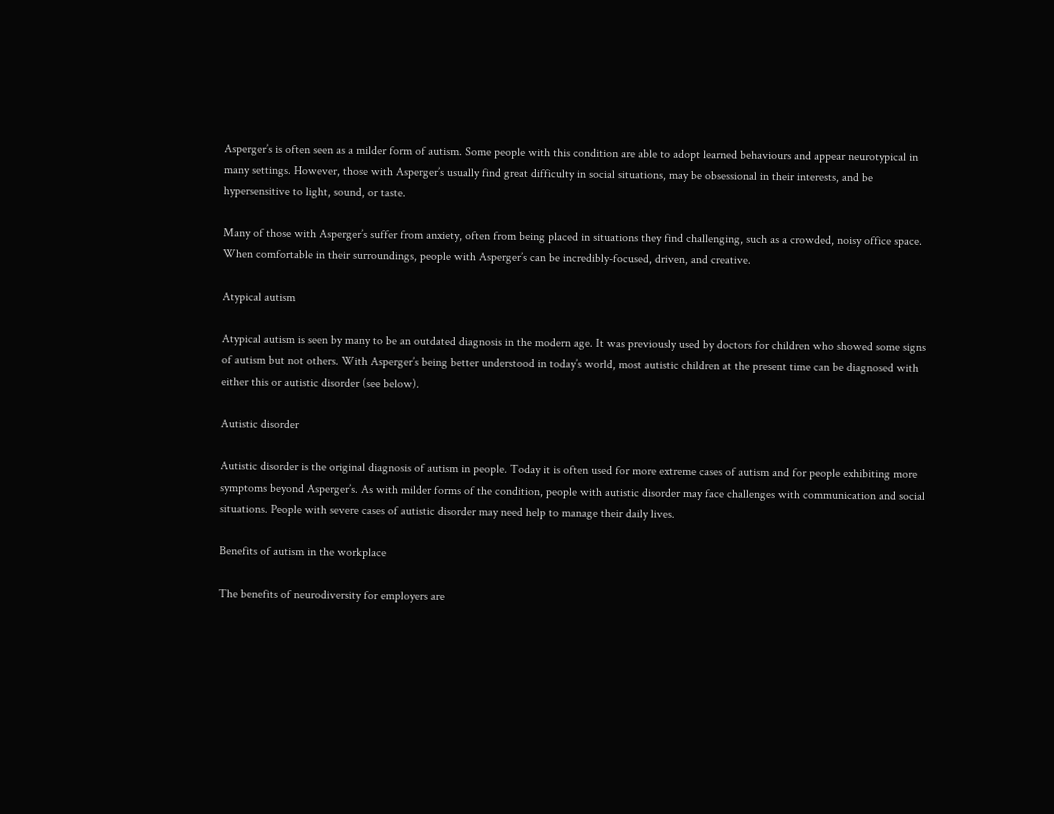Asperger’s is often seen as a milder form of autism. Some people with this condition are able to adopt learned behaviours and appear neurotypical in many settings. However, those with Asperger’s usually find great difficulty in social situations, may be obsessional in their interests, and be hypersensitive to light, sound, or taste.

Many of those with Asperger’s suffer from anxiety, often from being placed in situations they find challenging, such as a crowded, noisy office space. When comfortable in their surroundings, people with Asperger’s can be incredibly-focused, driven, and creative.

Atypical autism

Atypical autism is seen by many to be an outdated diagnosis in the modern age. It was previously used by doctors for children who showed some signs of autism but not others. With Asperger’s being better understood in today’s world, most autistic children at the present time can be diagnosed with either this or autistic disorder (see below).

Autistic disorder

Autistic disorder is the original diagnosis of autism in people. Today it is often used for more extreme cases of autism and for people exhibiting more symptoms beyond Asperger’s. As with milder forms of the condition, people with autistic disorder may face challenges with communication and social situations. People with severe cases of autistic disorder may need help to manage their daily lives.

Benefits of autism in the workplace

The benefits of neurodiversity for employers are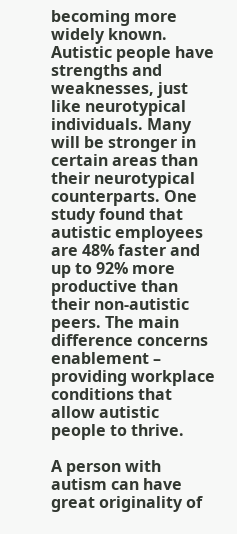becoming more widely known. Autistic people have strengths and weaknesses, just like neurotypical individuals. Many will be stronger in certain areas than their neurotypical counterparts. One study found that autistic employees are 48% faster and up to 92% more productive than their non-autistic peers. The main difference concerns enablement – providing workplace conditions that allow autistic people to thrive.

A person with autism can have great originality of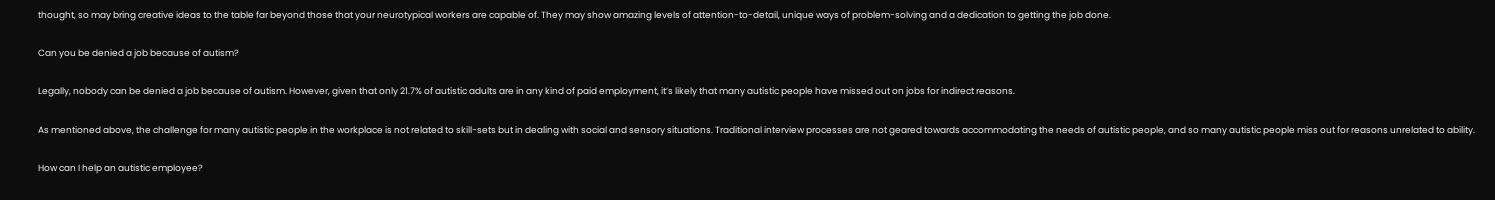thought, so may bring creative ideas to the table far beyond those that your neurotypical workers are capable of. They may show amazing levels of attention-to-detail, unique ways of problem-solving and a dedication to getting the job done.

Can you be denied a job because of autism?

Legally, nobody can be denied a job because of autism. However, given that only 21.7% of autistic adults are in any kind of paid employment, it’s likely that many autistic people have missed out on jobs for indirect reasons.

As mentioned above, the challenge for many autistic people in the workplace is not related to skill-sets but in dealing with social and sensory situations. Traditional interview processes are not geared towards accommodating the needs of autistic people, and so many autistic people miss out for reasons unrelated to ability.

How can I help an autistic employee?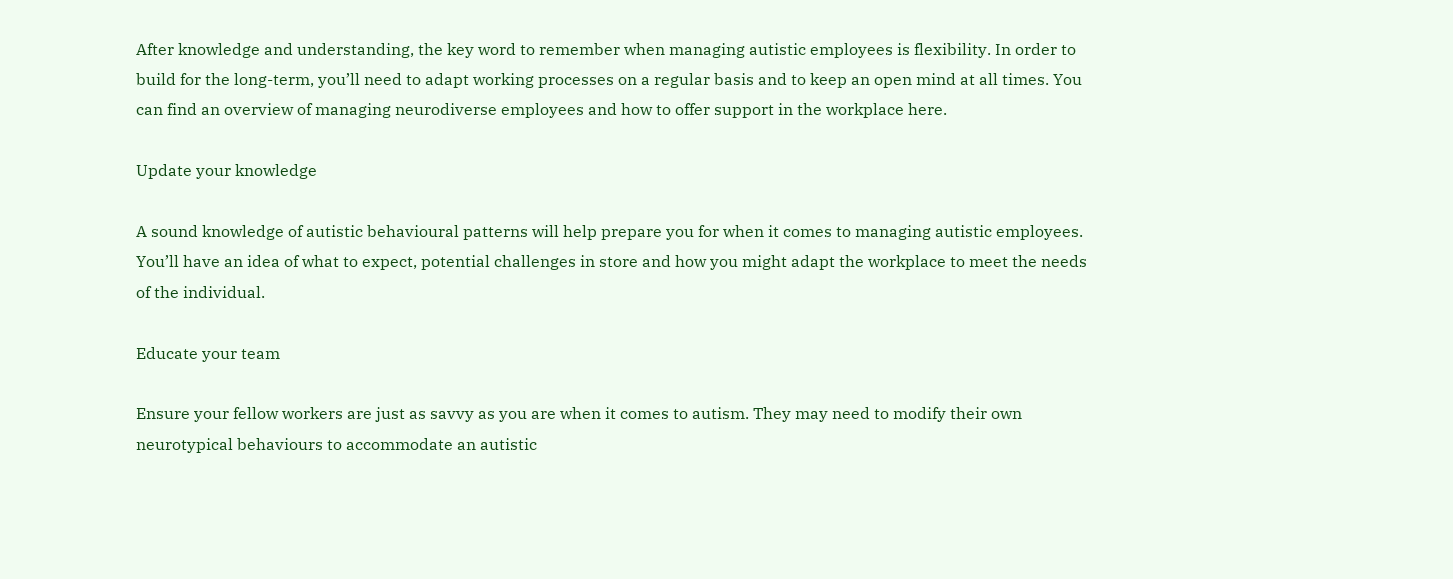After knowledge and understanding, the key word to remember when managing autistic employees is flexibility. In order to build for the long-term, you’ll need to adapt working processes on a regular basis and to keep an open mind at all times. You can find an overview of managing neurodiverse employees and how to offer support in the workplace here.

Update your knowledge

A sound knowledge of autistic behavioural patterns will help prepare you for when it comes to managing autistic employees. You’ll have an idea of what to expect, potential challenges in store and how you might adapt the workplace to meet the needs of the individual.

Educate your team

Ensure your fellow workers are just as savvy as you are when it comes to autism. They may need to modify their own neurotypical behaviours to accommodate an autistic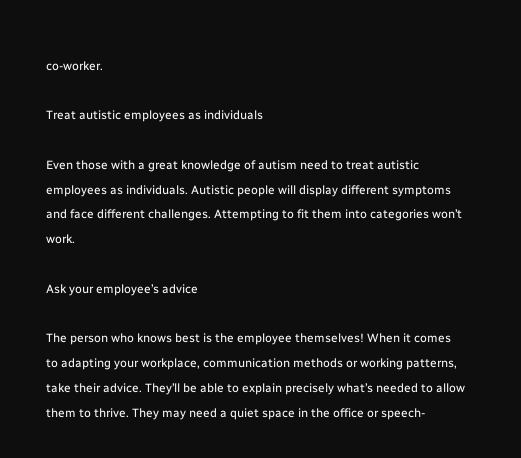co-worker.

Treat autistic employees as individuals

Even those with a great knowledge of autism need to treat autistic employees as individuals. Autistic people will display different symptoms and face different challenges. Attempting to fit them into categories won’t work.

Ask your employee’s advice

The person who knows best is the employee themselves! When it comes to adapting your workplace, communication methods or working patterns, take their advice. They’ll be able to explain precisely what’s needed to allow them to thrive. They may need a quiet space in the office or speech-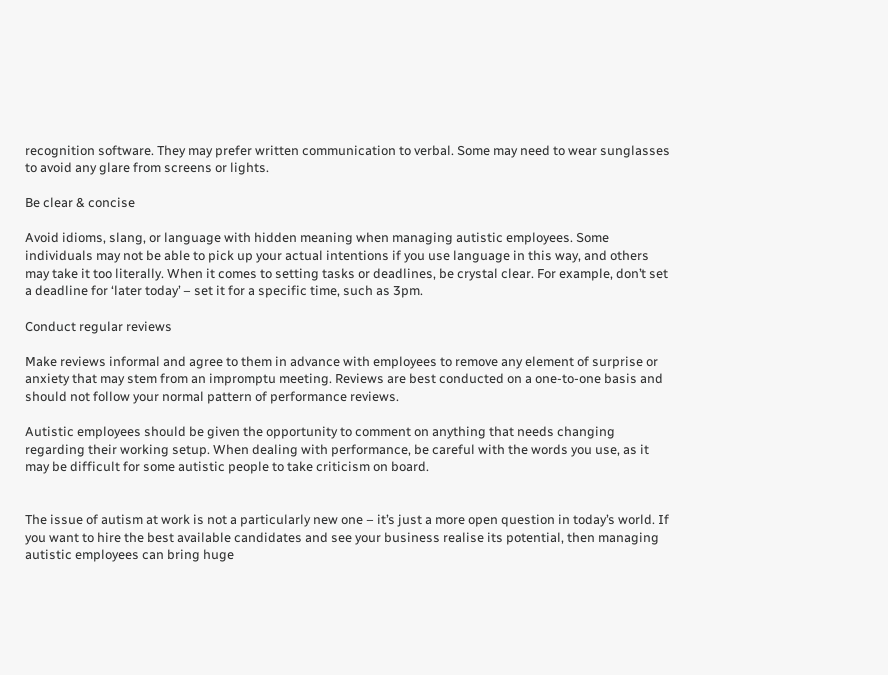recognition software. They may prefer written communication to verbal. Some may need to wear sunglasses to avoid any glare from screens or lights.

Be clear & concise

Avoid idioms, slang, or language with hidden meaning when managing autistic employees. Some individuals may not be able to pick up your actual intentions if you use language in this way, and others may take it too literally. When it comes to setting tasks or deadlines, be crystal clear. For example, don’t set a deadline for ‘later today’ – set it for a specific time, such as 3pm.

Conduct regular reviews

Make reviews informal and agree to them in advance with employees to remove any element of surprise or anxiety that may stem from an impromptu meeting. Reviews are best conducted on a one-to-one basis and should not follow your normal pattern of performance reviews.

Autistic employees should be given the opportunity to comment on anything that needs changing regarding their working setup. When dealing with performance, be careful with the words you use, as it may be difficult for some autistic people to take criticism on board.


The issue of autism at work is not a particularly new one – it’s just a more open question in today’s world. If you want to hire the best available candidates and see your business realise its potential, then managing autistic employees can bring huge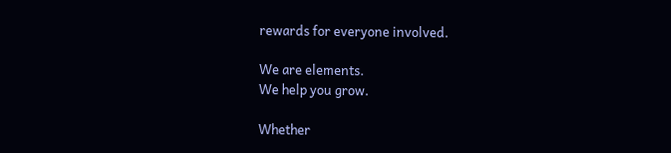rewards for everyone involved.

We are elements.
We help you grow.

Whether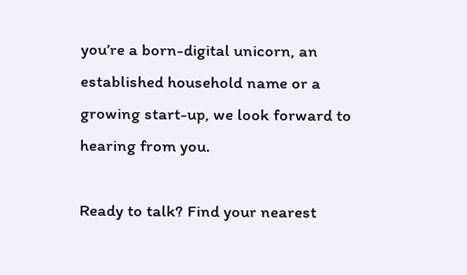you’re a born-digital unicorn, an established household name or a growing start-up, we look forward to hearing from you.

Ready to talk? Find your nearest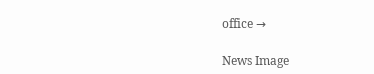office →

News Image